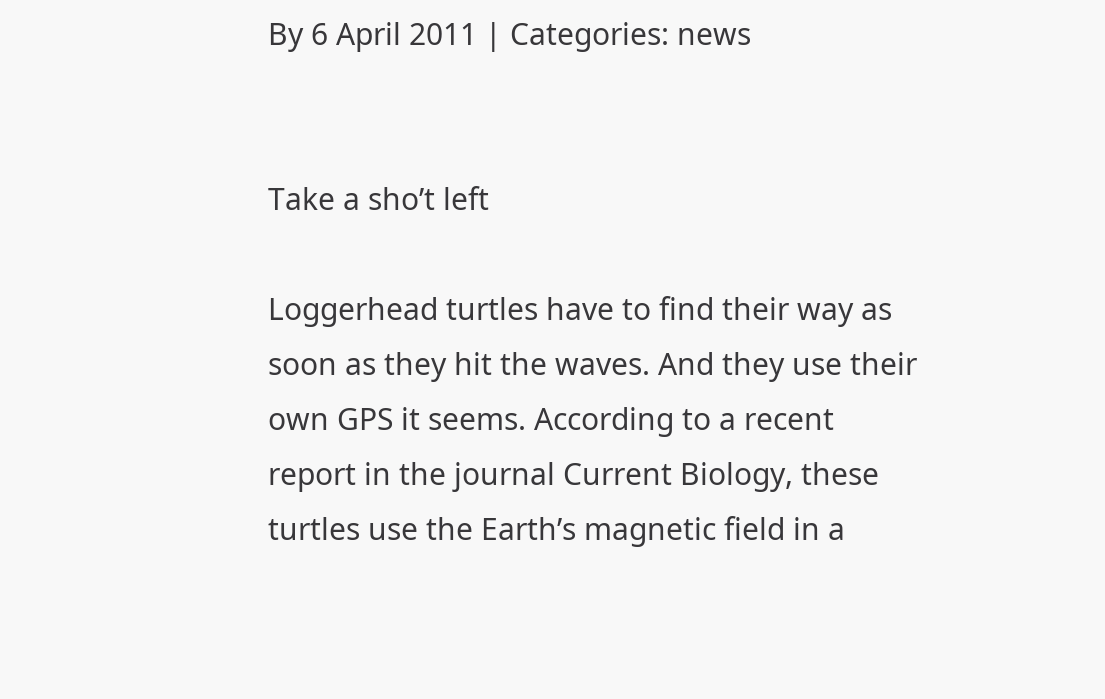By 6 April 2011 | Categories: news


Take a sho’t left

Loggerhead turtles have to find their way as soon as they hit the waves. And they use their own GPS it seems. According to a recent report in the journal Current Biology, these turtles use the Earth’s magnetic field in a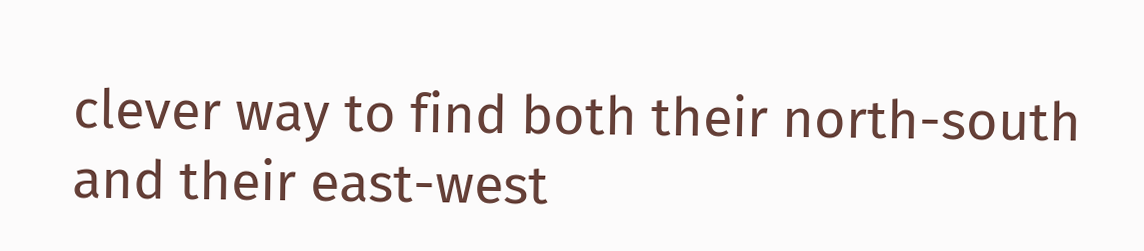clever way to find both their north-south and their east-west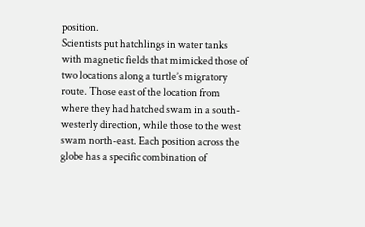position.
Scientists put hatchlings in water tanks with magnetic fields that mimicked those of two locations along a turtle’s migratory route. Those east of the location from where they had hatched swam in a south-westerly direction, while those to the west swam north-east. Each position across the globe has a specific combination of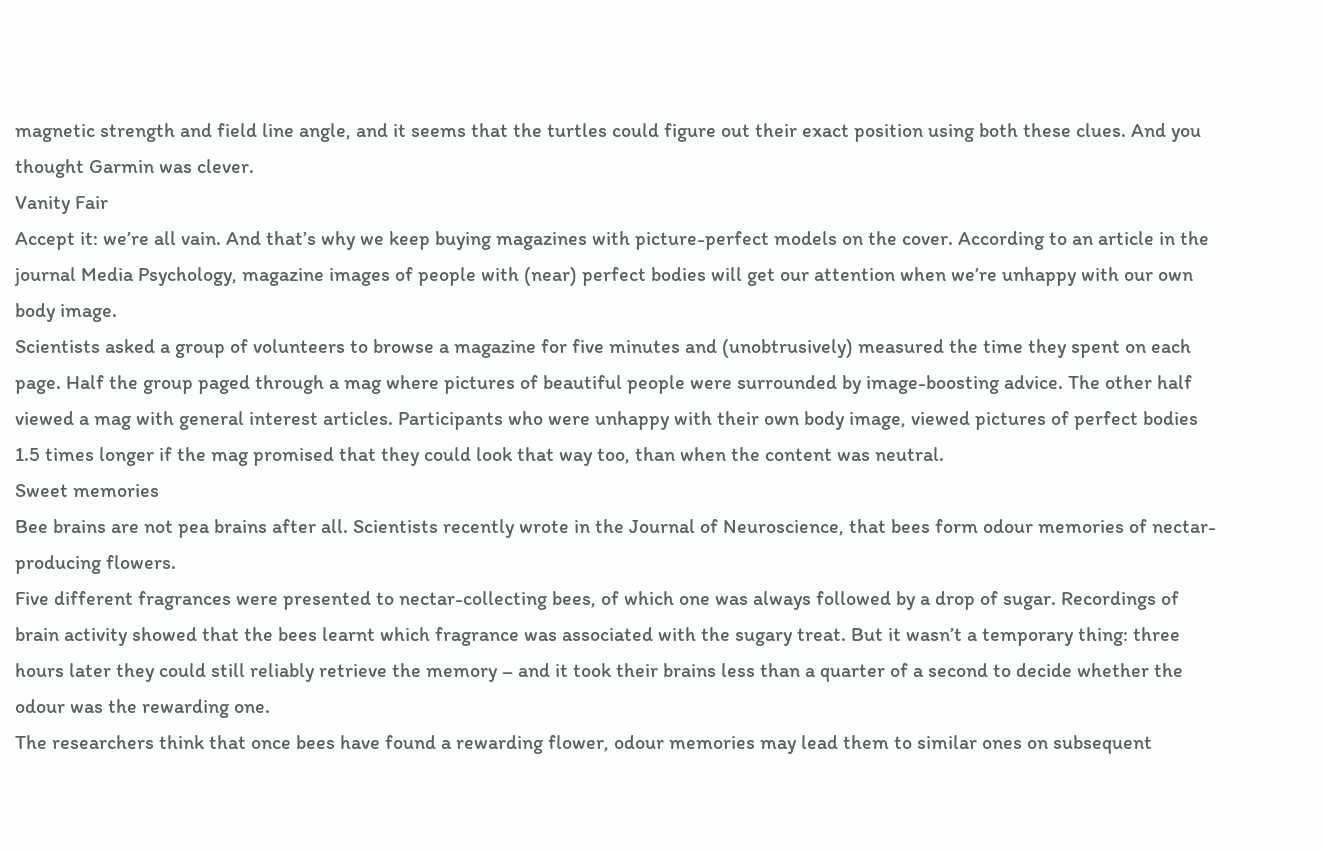magnetic strength and field line angle, and it seems that the turtles could figure out their exact position using both these clues. And you thought Garmin was clever.
Vanity Fair
Accept it: we’re all vain. And that’s why we keep buying magazines with picture-perfect models on the cover. According to an article in the journal Media Psychology, magazine images of people with (near) perfect bodies will get our attention when we’re unhappy with our own body image.
Scientists asked a group of volunteers to browse a magazine for five minutes and (unobtrusively) measured the time they spent on each page. Half the group paged through a mag where pictures of beautiful people were surrounded by image-boosting advice. The other half viewed a mag with general interest articles. Participants who were unhappy with their own body image, viewed pictures of perfect bodies 1.5 times longer if the mag promised that they could look that way too, than when the content was neutral.
Sweet memories
Bee brains are not pea brains after all. Scientists recently wrote in the Journal of Neuroscience, that bees form odour memories of nectar-producing flowers.
Five different fragrances were presented to nectar-collecting bees, of which one was always followed by a drop of sugar. Recordings of brain activity showed that the bees learnt which fragrance was associated with the sugary treat. But it wasn’t a temporary thing: three hours later they could still reliably retrieve the memory – and it took their brains less than a quarter of a second to decide whether the odour was the rewarding one.
The researchers think that once bees have found a rewarding flower, odour memories may lead them to similar ones on subsequent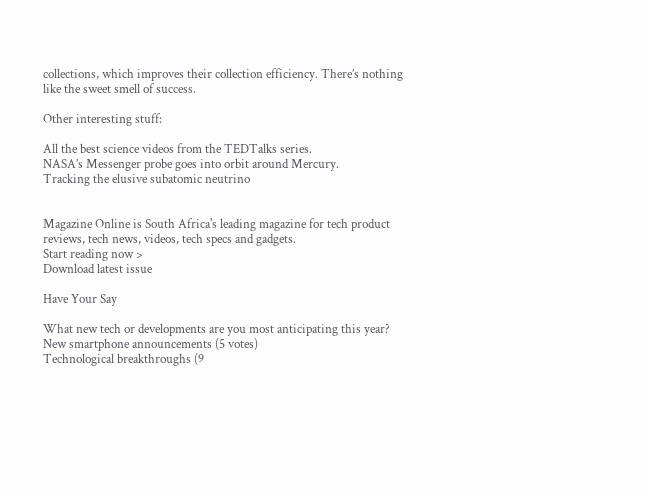collections, which improves their collection efficiency. There’s nothing like the sweet smell of success.

Other interesting stuff:

All the best science videos from the TEDTalks series.
NASA’s Messenger probe goes into orbit around Mercury.
Tracking the elusive subatomic neutrino


Magazine Online is South Africa's leading magazine for tech product reviews, tech news, videos, tech specs and gadgets.
Start reading now >
Download latest issue

Have Your Say

What new tech or developments are you most anticipating this year?
New smartphone announcements (5 votes)
Technological breakthroughs (9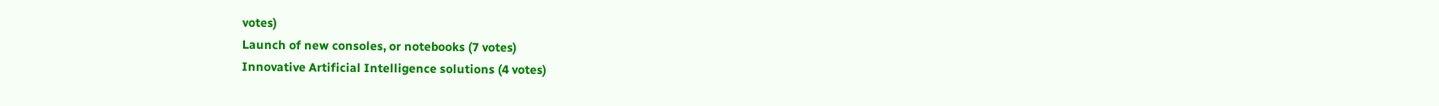votes)
Launch of new consoles, or notebooks (7 votes)
Innovative Artificial Intelligence solutions (4 votes)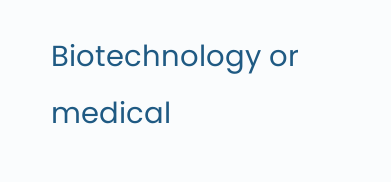Biotechnology or medical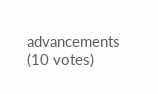advancements (10 votes)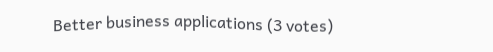Better business applications (3 votes)